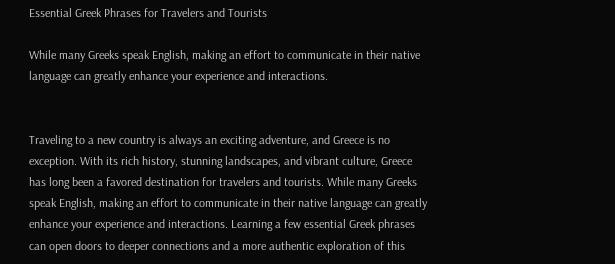Essential Greek Phrases for Travelers and Tourists

While many Greeks speak English, making an effort to communicate in their native language can greatly enhance your experience and interactions.


Traveling to a new country is always an exciting adventure, and Greece is no exception. With its rich history, stunning landscapes, and vibrant culture, Greece has long been a favored destination for travelers and tourists. While many Greeks speak English, making an effort to communicate in their native language can greatly enhance your experience and interactions. Learning a few essential Greek phrases can open doors to deeper connections and a more authentic exploration of this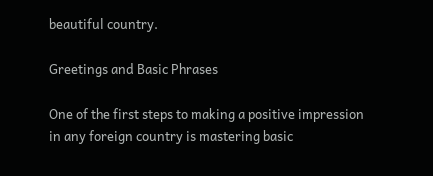beautiful country.

Greetings and Basic Phrases

One of the first steps to making a positive impression in any foreign country is mastering basic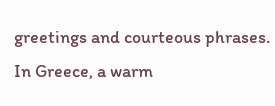greetings and courteous phrases. In Greece, a warm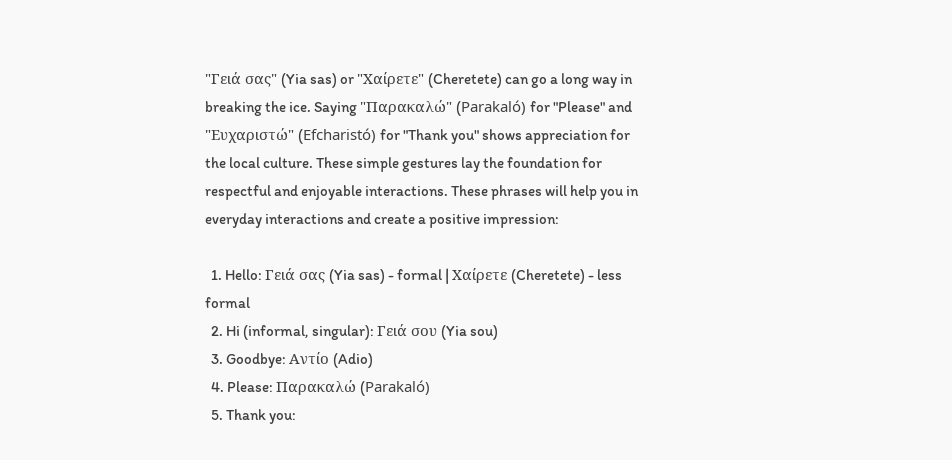"Γειά σας" (Yia sas) or "Χαίρετε" (Cheretete) can go a long way in breaking the ice. Saying "Παρακαλώ" (Parakaló) for "Please" and "Ευχαριστώ" (Efcharistó) for "Thank you" shows appreciation for the local culture. These simple gestures lay the foundation for respectful and enjoyable interactions. These phrases will help you in everyday interactions and create a positive impression:

  1. Hello: Γειά σας (Yia sas) - formal | Χαίρετε (Cheretete) - less formal
  2. Hi (informal, singular): Γειά σου (Yia sou)
  3. Goodbye: Αντίο (Adio)
  4. Please: Παρακαλώ (Parakaló)
  5. Thank you: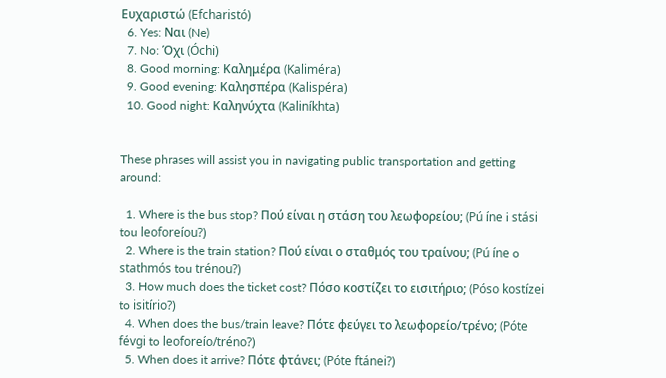Ευχαριστώ (Efcharistó)
  6. Yes: Ναι (Ne)
  7. No: Όχι (Óchi)
  8. Good morning: Καλημέρα (Kaliméra)
  9. Good evening: Καλησπέρα (Kalispéra)
  10. Good night: Καληνύχτα (Kaliníkhta)


These phrases will assist you in navigating public transportation and getting around:

  1. Where is the bus stop? Πού είναι η στάση του λεωφορείου; (Pú íne i stási tou leoforeíou?)
  2. Where is the train station? Πού είναι ο σταθμός του τραίνου; (Pú íne o stathmós tou trénou?)
  3. How much does the ticket cost? Πόσο κοστίζει το εισιτήριο; (Póso kostízei to isitírio?)
  4. When does the bus/train leave? Πότε φεύγει το λεωφορείο/τρένο; (Póte févgi to leoforeío/tréno?)
  5. When does it arrive? Πότε φτάνει; (Póte ftánei?)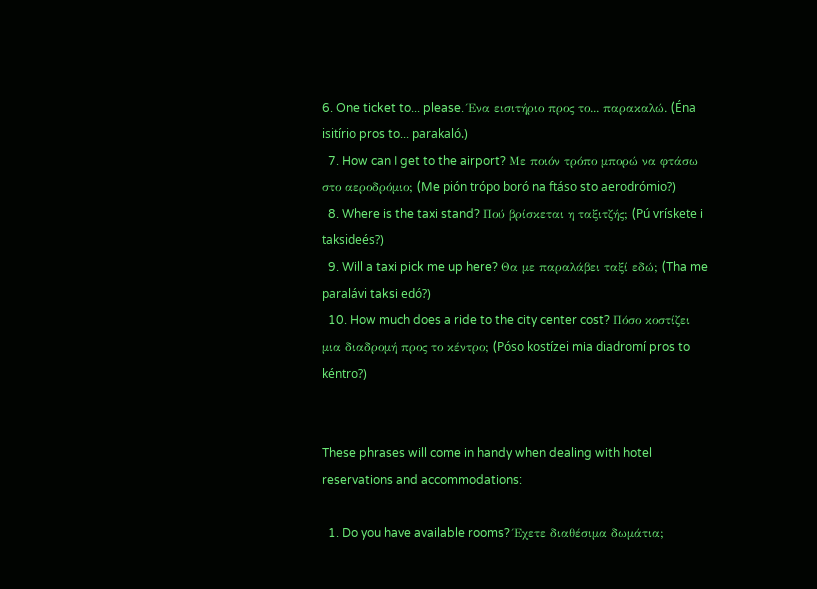6. One ticket to... please. Ένα εισιτήριο προς το... παρακαλώ. (Éna isitírio pros to... parakaló.)
  7. How can I get to the airport? Με ποιόν τρόπο μπορώ να φτάσω στο αεροδρόμιο; (Me pión trópo boró na ftáso sto aerodrómio?)
  8. Where is the taxi stand? Πού βρίσκεται η ταξιτζής; (Pú vrískete i taksideés?)
  9. Will a taxi pick me up here? Θα με παραλάβει ταξί εδώ; (Tha me paralávi taksi edó?)
  10. How much does a ride to the city center cost? Πόσο κοστίζει μια διαδρομή προς το κέντρο; (Póso kostízei mia diadromí pros to kéntro?)


These phrases will come in handy when dealing with hotel reservations and accommodations:

  1. Do you have available rooms? Έχετε διαθέσιμα δωμάτια;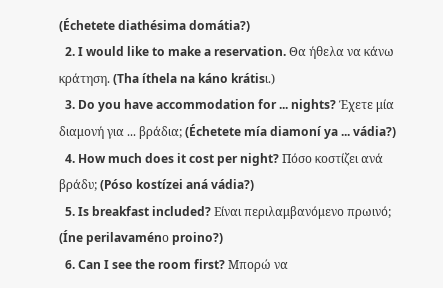(Échetete diathésima domátia?)
  2. I would like to make a reservation. Θα ήθελα να κάνω κράτηση. (Tha íthela na káno krátisι.)
  3. Do you have accommodation for ... nights? Έχετε μία διαμονή για ... βράδια; (Échetete mía diamoní ya ... vádia?)
  4. How much does it cost per night? Πόσο κοστίζει ανά βράδυ; (Póso kostízei aná vádia?)
  5. Is breakfast included? Είναι περιλαμβανόμενο πρωινό; (Íne perilavaménο proino?)
  6. Can I see the room first? Μπορώ να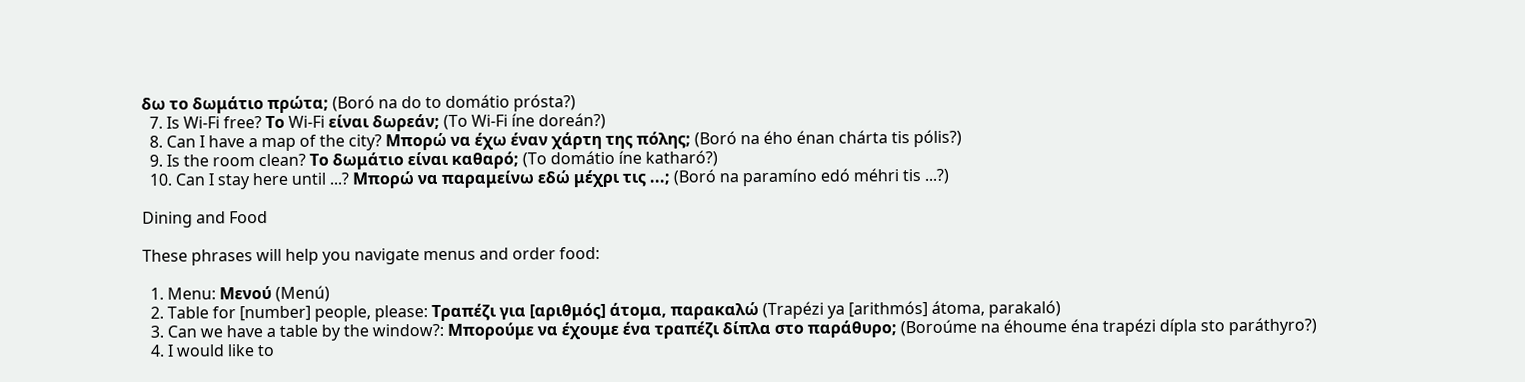δω το δωμάτιο πρώτα; (Boró na do to domátio prósta?)
  7. Is Wi-Fi free? Το Wi-Fi είναι δωρεάν; (To Wi-Fi íne doreán?)
  8. Can I have a map of the city? Μπορώ να έχω έναν χάρτη της πόλης; (Boró na ého énan chárta tis pólis?)
  9. Is the room clean? Το δωμάτιο είναι καθαρό; (To domátio íne katharó?)
  10. Can I stay here until ...? Μπορώ να παραμείνω εδώ μέχρι τις ...; (Boró na paramíno edó méhri tis ...?)

Dining and Food

These phrases will help you navigate menus and order food:

  1. Menu: Μενού (Menú)
  2. Table for [number] people, please: Τραπέζι για [αριθμός] άτομα, παρακαλώ (Trapézi ya [arithmós] átoma, parakaló)
  3. Can we have a table by the window?: Μπορούμε να έχουμε ένα τραπέζι δίπλα στο παράθυρο; (Boroúme na éhoume éna trapézi dípla sto paráthyro?)
  4. I would like to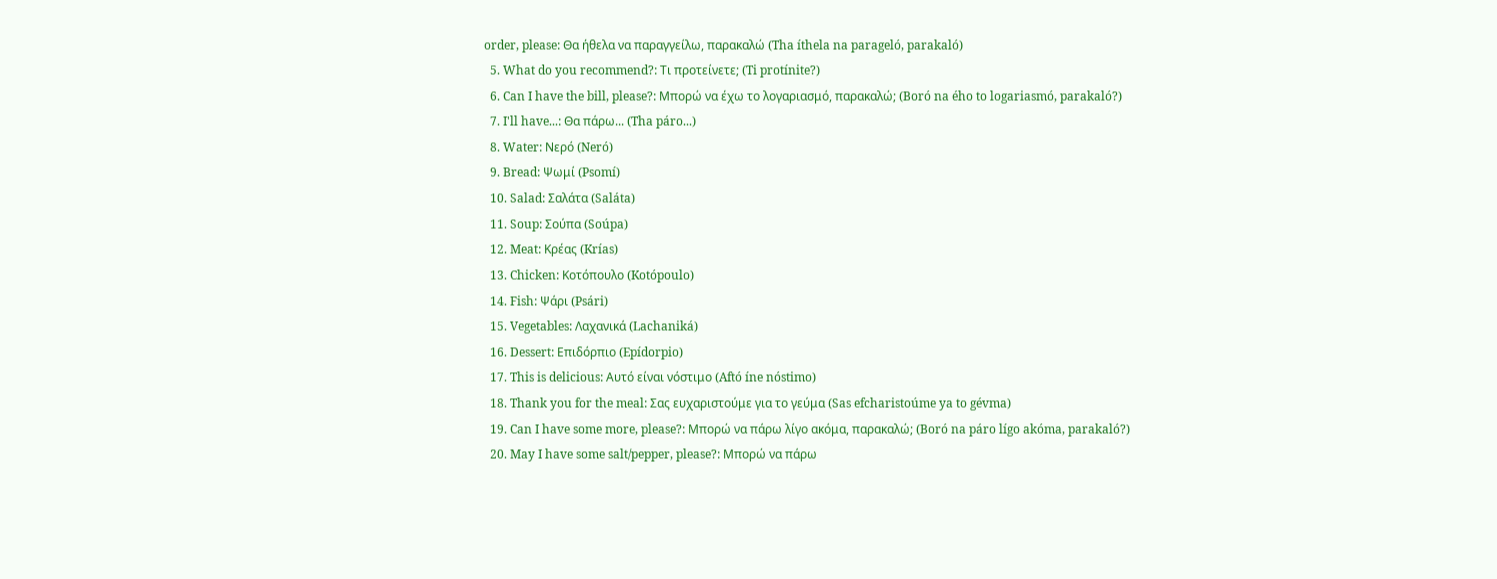order, please: Θα ήθελα να παραγγείλω, παρακαλώ (Tha íthela na parageló, parakaló)
  5. What do you recommend?: Τι προτείνετε; (Ti protínite?)
  6. Can I have the bill, please?: Μπορώ να έχω το λογαριασμό, παρακαλώ; (Boró na ého to logariasmó, parakaló?)
  7. I'll have...: Θα πάρω... (Tha páro...)
  8. Water: Νερό (Neró)
  9. Bread: Ψωμί (Psomí)
  10. Salad: Σαλάτα (Saláta)
  11. Soup: Σούπα (Soúpa)
  12. Meat: Κρέας (Krías)
  13. Chicken: Κοτόπουλο (Kotópoulo)
  14. Fish: Ψάρι (Psári)
  15. Vegetables: Λαχανικά (Lachaniká)
  16. Dessert: Επιδόρπιο (Epídorpio)
  17. This is delicious: Αυτό είναι νόστιμο (Aftó íne nóstimo)
  18. Thank you for the meal: Σας ευχαριστούμε για το γεύμα (Sas efcharistoúme ya to gévma)
  19. Can I have some more, please?: Μπορώ να πάρω λίγο ακόμα, παρακαλώ; (Boró na páro lígo akóma, parakaló?)
  20. May I have some salt/pepper, please?: Μπορώ να πάρω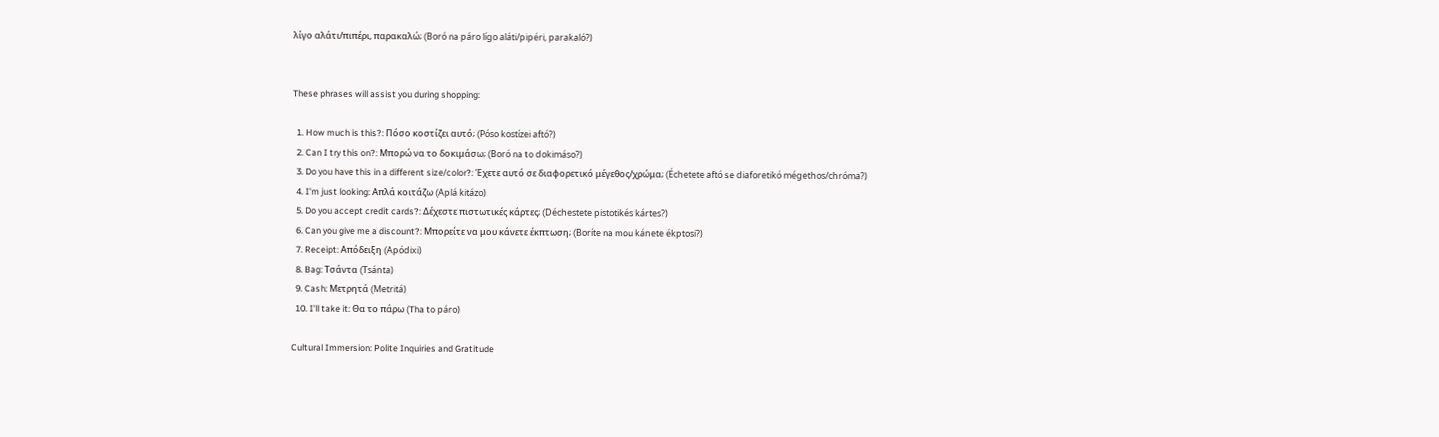λίγο αλάτι/πιπέρι, παρακαλώ; (Boró na páro lígo aláti/pipéri, parakaló?)


These phrases will assist you during shopping:

  1. How much is this?: Πόσο κοστίζει αυτό; (Póso kostízei aftó?)
  2. Can I try this on?: Μπορώ να το δοκιμάσω; (Boró na to dokimáso?)
  3. Do you have this in a different size/color?: Έχετε αυτό σε διαφορετικό μέγεθος/χρώμα; (Échetete aftó se diaforetikó mégethos/chróma?)
  4. I'm just looking: Απλά κοιτάζω (Aplá kitázo)
  5. Do you accept credit cards?: Δέχεστε πιστωτικές κάρτες; (Déchestete pistotikés kártes?)
  6. Can you give me a discount?: Μπορείτε να μου κάνετε έκπτωση; (Boríte na mou kánete ékptosi?)
  7. Receipt: Απόδειξη (Apódixi)
  8. Bag: Τσάντα (Tsánta)
  9. Cash: Μετρητά (Metritá)
  10. I'll take it: Θα το πάρω (Tha to páro)

Cultural Immersion: Polite Inquiries and Gratitude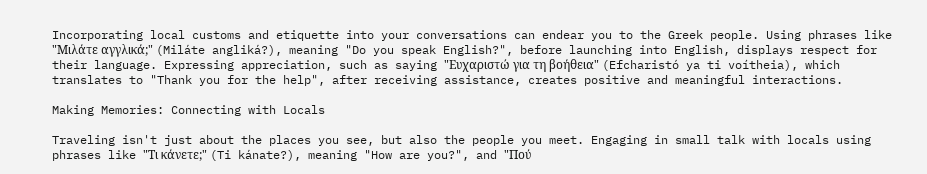Incorporating local customs and etiquette into your conversations can endear you to the Greek people. Using phrases like "Μιλάτε αγγλικά;" (Miláte angliká?), meaning "Do you speak English?", before launching into English, displays respect for their language. Expressing appreciation, such as saying "Ευχαριστώ για τη βοήθεια" (Efcharistó ya ti voítheia), which translates to "Thank you for the help", after receiving assistance, creates positive and meaningful interactions.

Making Memories: Connecting with Locals

Traveling isn't just about the places you see, but also the people you meet. Engaging in small talk with locals using phrases like "Τι κάνετε;" (Ti kánate?), meaning "How are you?", and "Πού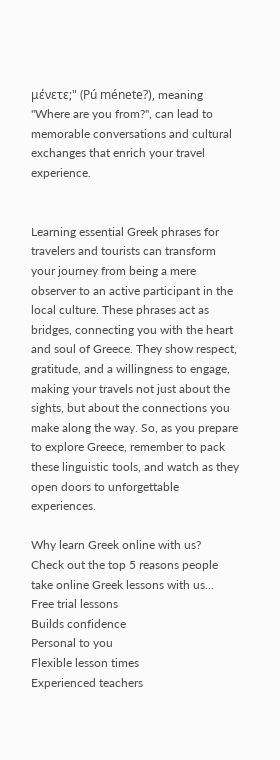μένετε;" (Pú ménete?), meaning "Where are you from?", can lead to memorable conversations and cultural exchanges that enrich your travel experience.


Learning essential Greek phrases for travelers and tourists can transform your journey from being a mere observer to an active participant in the local culture. These phrases act as bridges, connecting you with the heart and soul of Greece. They show respect, gratitude, and a willingness to engage, making your travels not just about the sights, but about the connections you make along the way. So, as you prepare to explore Greece, remember to pack these linguistic tools, and watch as they open doors to unforgettable experiences.

Why learn Greek online with us?
Check out the top 5 reasons people take online Greek lessons with us...
Free trial lessons
Builds confidence
Personal to you
Flexible lesson times
Experienced teachers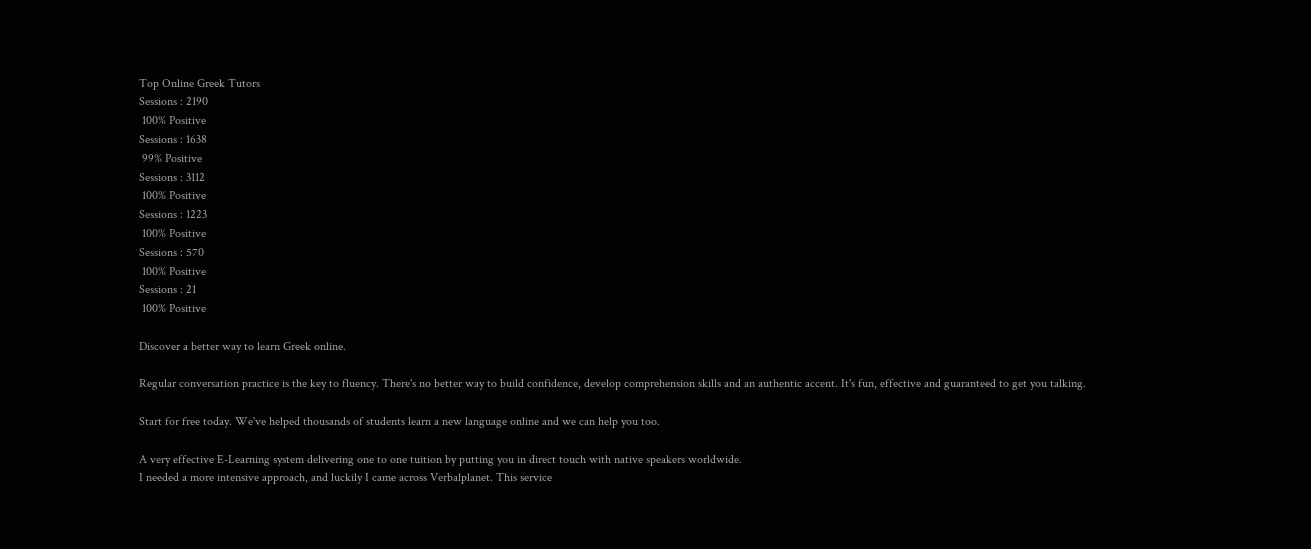Top Online Greek Tutors
Sessions : 2190
 100% Positive
Sessions : 1638
 99% Positive
Sessions : 3112
 100% Positive
Sessions : 1223
 100% Positive
Sessions : 570
 100% Positive
Sessions : 21
 100% Positive

Discover a better way to learn Greek online.

Regular conversation practice is the key to fluency. There's no better way to build confidence, develop comprehension skills and an authentic accent. It's fun, effective and guaranteed to get you talking.

Start for free today. We've helped thousands of students learn a new language online and we can help you too.

A very effective E-Learning system delivering one to one tuition by putting you in direct touch with native speakers worldwide.
I needed a more intensive approach, and luckily I came across Verbalplanet. This service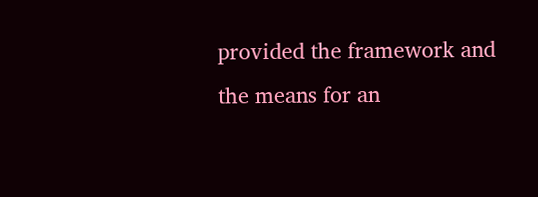provided the framework and the means for an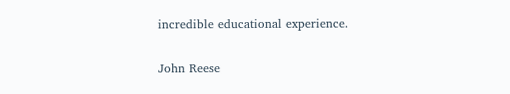incredible educational experience.

John Reese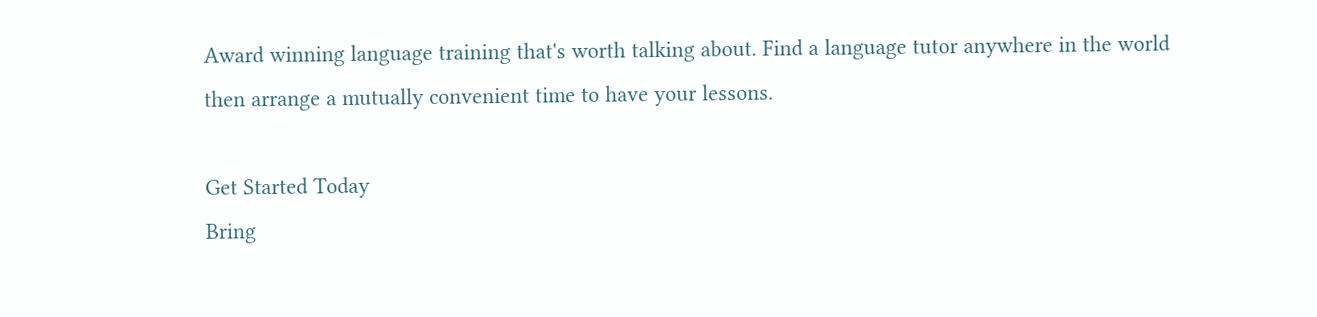Award winning language training that's worth talking about. Find a language tutor anywhere in the world then arrange a mutually convenient time to have your lessons.

Get Started Today
Bring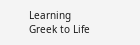Learning Greek to Life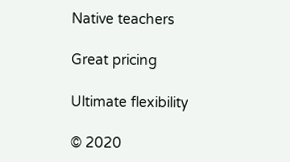Native teachers

Great pricing

Ultimate flexibility

© 2020